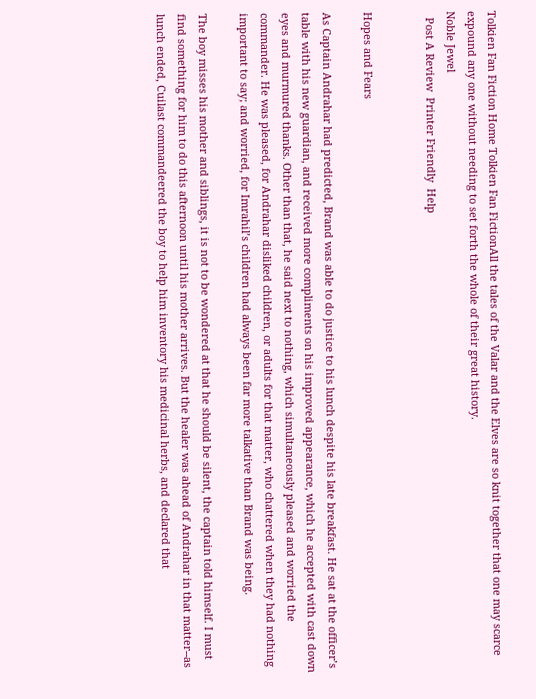Tolkien Fan Fiction Home Tolkien Fan FictionAll the tales of the Valar and the Elves are so knit together that one may scarce expound any one without needing to set forth the whole of their great history.
Noble Jewel
  Post A Review  Printer Friendly  Help


Hopes and Fears

As Captain Andrahar had predicted, Brand was able to do justice to his lunch despite his late breakfast. He sat at the officer’s table with his new guardian, and received more compliments on his improved appearance, which he accepted with cast down eyes and murmured thanks. Other than that, he said next to nothing, which simultaneously pleased and worried the commander. He was pleased, for Andrahar disliked children, or adults for that matter, who chattered when they had nothing important to say; and worried, for Imrahil’s children had always been far more talkative than Brand was being.

The boy misses his mother and siblings, it is not to be wondered at that he should be silent, the captain told himself. I must find something for him to do this afternoon until his mother arrives. But the healer was ahead of Andrahar in that matter--as lunch ended, Cuilast commandeered the boy to help him inventory his medicinal herbs, and declared that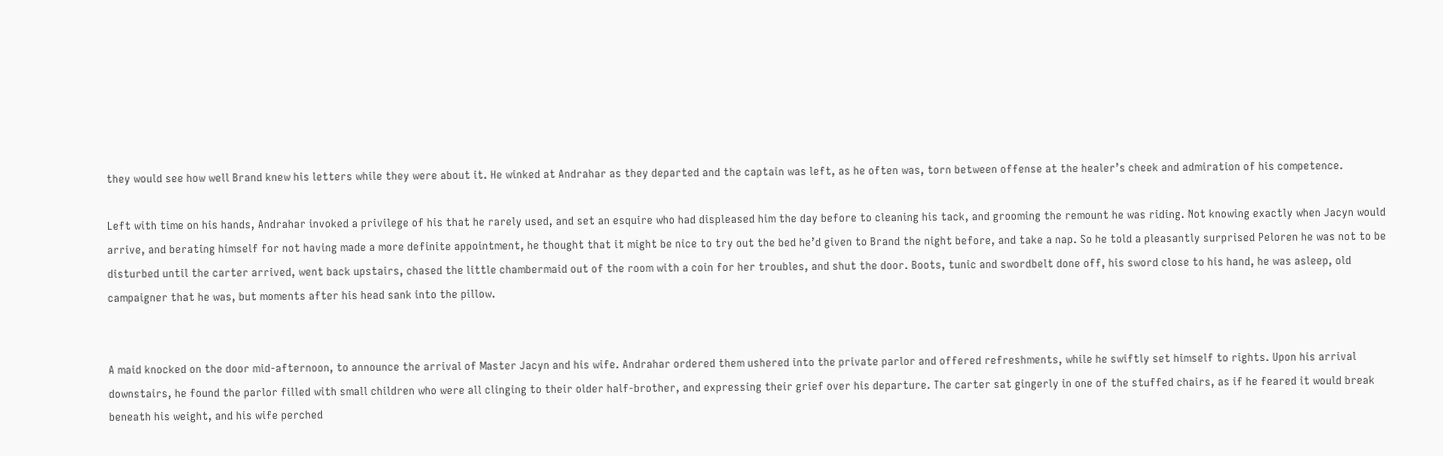they would see how well Brand knew his letters while they were about it. He winked at Andrahar as they departed and the captain was left, as he often was, torn between offense at the healer’s cheek and admiration of his competence.

Left with time on his hands, Andrahar invoked a privilege of his that he rarely used, and set an esquire who had displeased him the day before to cleaning his tack, and grooming the remount he was riding. Not knowing exactly when Jacyn would arrive, and berating himself for not having made a more definite appointment, he thought that it might be nice to try out the bed he’d given to Brand the night before, and take a nap. So he told a pleasantly surprised Peloren he was not to be disturbed until the carter arrived, went back upstairs, chased the little chambermaid out of the room with a coin for her troubles, and shut the door. Boots, tunic and swordbelt done off, his sword close to his hand, he was asleep, old campaigner that he was, but moments after his head sank into the pillow.


A maid knocked on the door mid-afternoon, to announce the arrival of Master Jacyn and his wife. Andrahar ordered them ushered into the private parlor and offered refreshments, while he swiftly set himself to rights. Upon his arrival downstairs, he found the parlor filled with small children who were all clinging to their older half-brother, and expressing their grief over his departure. The carter sat gingerly in one of the stuffed chairs, as if he feared it would break beneath his weight, and his wife perched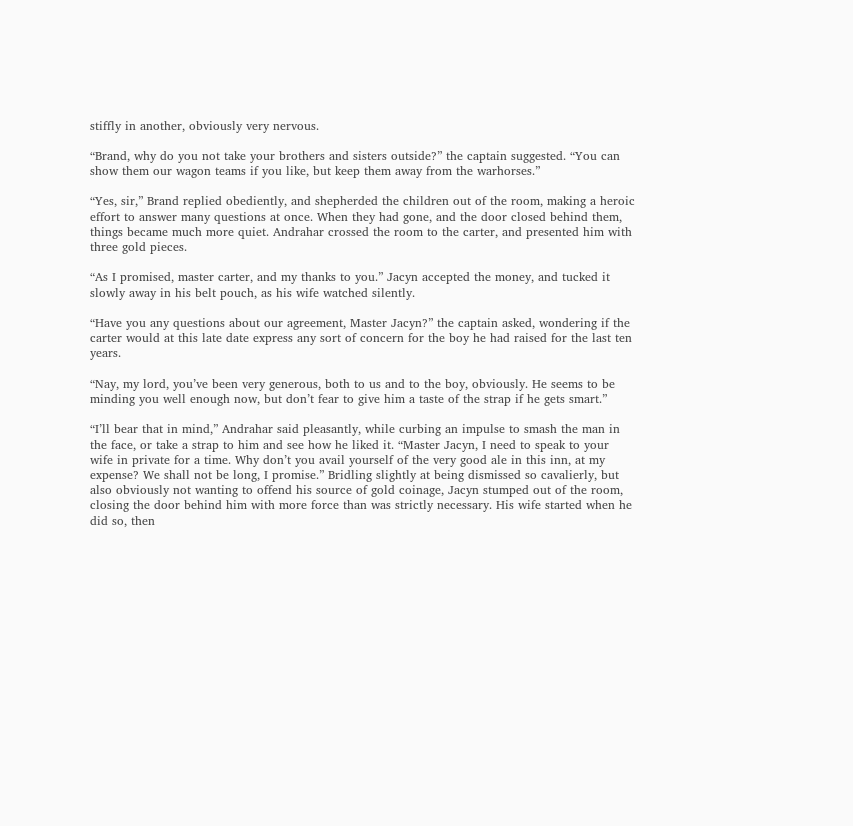stiffly in another, obviously very nervous.

“Brand, why do you not take your brothers and sisters outside?” the captain suggested. “You can show them our wagon teams if you like, but keep them away from the warhorses.”

“Yes, sir,” Brand replied obediently, and shepherded the children out of the room, making a heroic effort to answer many questions at once. When they had gone, and the door closed behind them, things became much more quiet. Andrahar crossed the room to the carter, and presented him with three gold pieces.

“As I promised, master carter, and my thanks to you.” Jacyn accepted the money, and tucked it slowly away in his belt pouch, as his wife watched silently.

“Have you any questions about our agreement, Master Jacyn?” the captain asked, wondering if the carter would at this late date express any sort of concern for the boy he had raised for the last ten years.

“Nay, my lord, you’ve been very generous, both to us and to the boy, obviously. He seems to be minding you well enough now, but don’t fear to give him a taste of the strap if he gets smart.”

“I’ll bear that in mind,” Andrahar said pleasantly, while curbing an impulse to smash the man in the face, or take a strap to him and see how he liked it. “Master Jacyn, I need to speak to your wife in private for a time. Why don’t you avail yourself of the very good ale in this inn, at my expense? We shall not be long, I promise.” Bridling slightly at being dismissed so cavalierly, but also obviously not wanting to offend his source of gold coinage, Jacyn stumped out of the room, closing the door behind him with more force than was strictly necessary. His wife started when he did so, then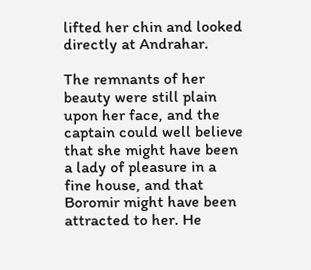lifted her chin and looked directly at Andrahar.

The remnants of her beauty were still plain upon her face, and the captain could well believe that she might have been a lady of pleasure in a fine house, and that Boromir might have been attracted to her. He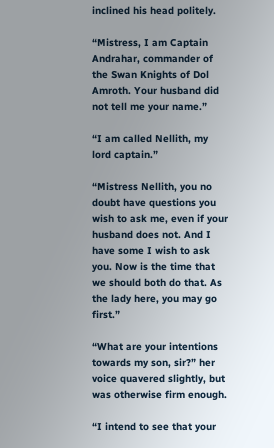inclined his head politely.

“Mistress, I am Captain Andrahar, commander of the Swan Knights of Dol Amroth. Your husband did not tell me your name.”

“I am called Nellith, my lord captain.”

“Mistress Nellith, you no doubt have questions you wish to ask me, even if your husband does not. And I have some I wish to ask you. Now is the time that we should both do that. As the lady here, you may go first.”

“What are your intentions towards my son, sir?” her voice quavered slightly, but was otherwise firm enough.

“I intend to see that your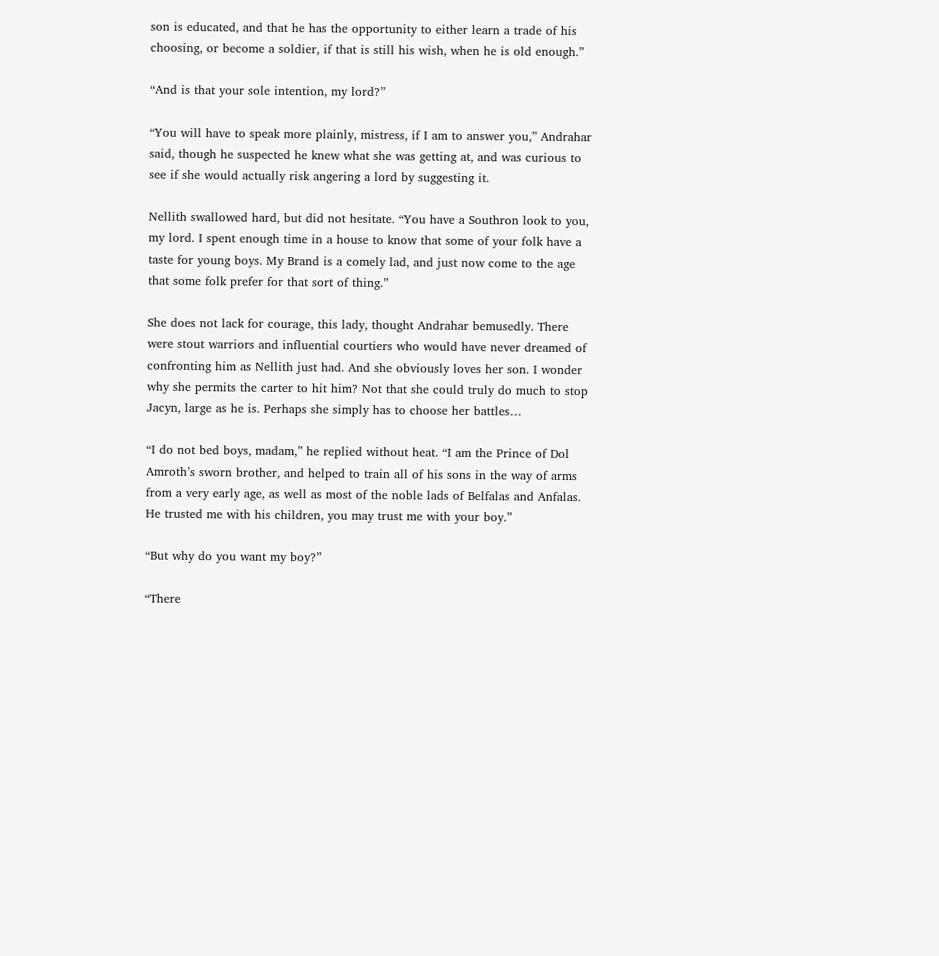son is educated, and that he has the opportunity to either learn a trade of his choosing, or become a soldier, if that is still his wish, when he is old enough.”

“And is that your sole intention, my lord?”

“You will have to speak more plainly, mistress, if I am to answer you,” Andrahar said, though he suspected he knew what she was getting at, and was curious to see if she would actually risk angering a lord by suggesting it.

Nellith swallowed hard, but did not hesitate. “You have a Southron look to you, my lord. I spent enough time in a house to know that some of your folk have a taste for young boys. My Brand is a comely lad, and just now come to the age that some folk prefer for that sort of thing.”

She does not lack for courage, this lady, thought Andrahar bemusedly. There were stout warriors and influential courtiers who would have never dreamed of confronting him as Nellith just had. And she obviously loves her son. I wonder why she permits the carter to hit him? Not that she could truly do much to stop Jacyn, large as he is. Perhaps she simply has to choose her battles…

“I do not bed boys, madam,” he replied without heat. “I am the Prince of Dol Amroth’s sworn brother, and helped to train all of his sons in the way of arms from a very early age, as well as most of the noble lads of Belfalas and Anfalas. He trusted me with his children, you may trust me with your boy.”

“But why do you want my boy?”

“There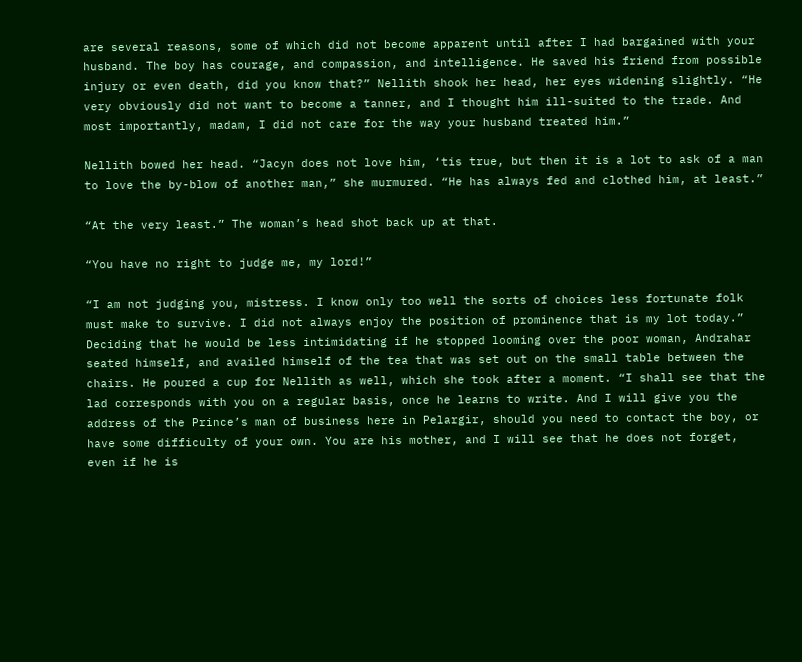are several reasons, some of which did not become apparent until after I had bargained with your husband. The boy has courage, and compassion, and intelligence. He saved his friend from possible injury or even death, did you know that?” Nellith shook her head, her eyes widening slightly. “He very obviously did not want to become a tanner, and I thought him ill-suited to the trade. And most importantly, madam, I did not care for the way your husband treated him.”

Nellith bowed her head. “Jacyn does not love him, ‘tis true, but then it is a lot to ask of a man to love the by-blow of another man,” she murmured. “He has always fed and clothed him, at least.”

“At the very least.” The woman’s head shot back up at that.

“You have no right to judge me, my lord!”

“I am not judging you, mistress. I know only too well the sorts of choices less fortunate folk must make to survive. I did not always enjoy the position of prominence that is my lot today.” Deciding that he would be less intimidating if he stopped looming over the poor woman, Andrahar seated himself, and availed himself of the tea that was set out on the small table between the chairs. He poured a cup for Nellith as well, which she took after a moment. “I shall see that the lad corresponds with you on a regular basis, once he learns to write. And I will give you the address of the Prince’s man of business here in Pelargir, should you need to contact the boy, or have some difficulty of your own. You are his mother, and I will see that he does not forget, even if he is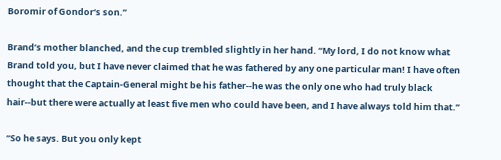Boromir of Gondor‘s son.”

Brand’s mother blanched, and the cup trembled slightly in her hand. “My lord, I do not know what Brand told you, but I have never claimed that he was fathered by any one particular man! I have often thought that the Captain-General might be his father--he was the only one who had truly black hair--but there were actually at least five men who could have been, and I have always told him that.”

“So he says. But you only kept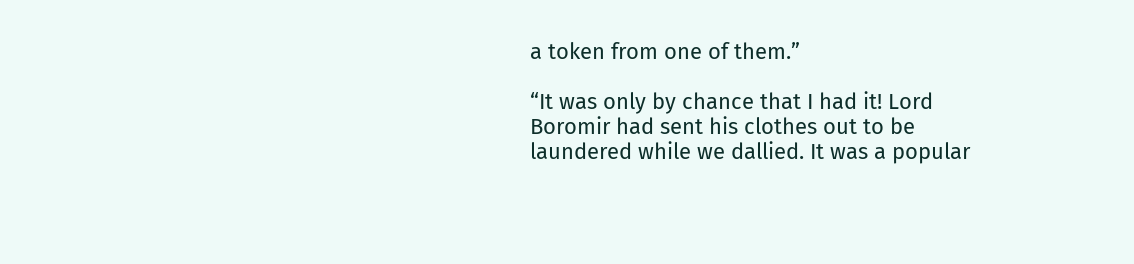a token from one of them.”

“It was only by chance that I had it! Lord Boromir had sent his clothes out to be laundered while we dallied. It was a popular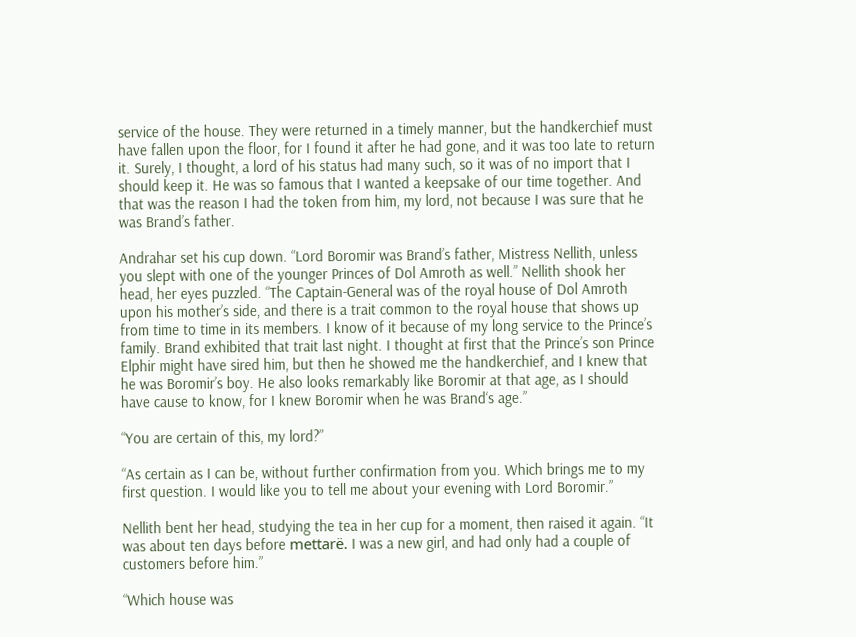service of the house. They were returned in a timely manner, but the handkerchief must have fallen upon the floor, for I found it after he had gone, and it was too late to return it. Surely, I thought, a lord of his status had many such, so it was of no import that I should keep it. He was so famous that I wanted a keepsake of our time together. And that was the reason I had the token from him, my lord, not because I was sure that he was Brand’s father.

Andrahar set his cup down. “Lord Boromir was Brand’s father, Mistress Nellith, unless you slept with one of the younger Princes of Dol Amroth as well.” Nellith shook her head, her eyes puzzled. “The Captain-General was of the royal house of Dol Amroth upon his mother’s side, and there is a trait common to the royal house that shows up from time to time in its members. I know of it because of my long service to the Prince’s family. Brand exhibited that trait last night. I thought at first that the Prince’s son Prince Elphir might have sired him, but then he showed me the handkerchief, and I knew that he was Boromir’s boy. He also looks remarkably like Boromir at that age, as I should have cause to know, for I knew Boromir when he was Brand‘s age.”

“You are certain of this, my lord?”

“As certain as I can be, without further confirmation from you. Which brings me to my first question. I would like you to tell me about your evening with Lord Boromir.”

Nellith bent her head, studying the tea in her cup for a moment, then raised it again. “It was about ten days before mettarë. I was a new girl, and had only had a couple of customers before him.”

“Which house was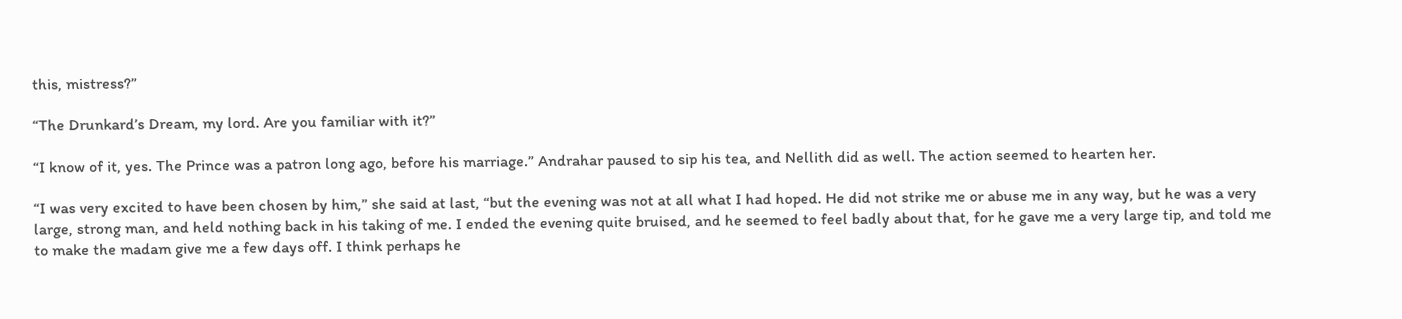this, mistress?”

“The Drunkard’s Dream, my lord. Are you familiar with it?”

“I know of it, yes. The Prince was a patron long ago, before his marriage.” Andrahar paused to sip his tea, and Nellith did as well. The action seemed to hearten her.

“I was very excited to have been chosen by him,” she said at last, “but the evening was not at all what I had hoped. He did not strike me or abuse me in any way, but he was a very large, strong man, and held nothing back in his taking of me. I ended the evening quite bruised, and he seemed to feel badly about that, for he gave me a very large tip, and told me to make the madam give me a few days off. I think perhaps he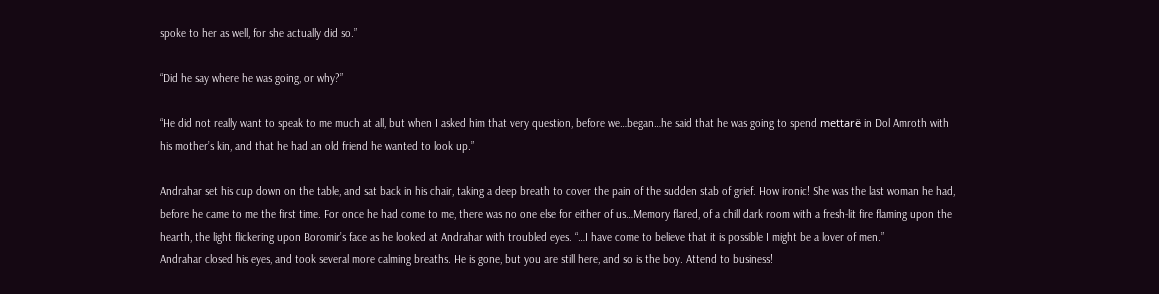spoke to her as well, for she actually did so.”

“Did he say where he was going, or why?”

“He did not really want to speak to me much at all, but when I asked him that very question, before we…began…he said that he was going to spend mettarë in Dol Amroth with his mother’s kin, and that he had an old friend he wanted to look up.”

Andrahar set his cup down on the table, and sat back in his chair, taking a deep breath to cover the pain of the sudden stab of grief. How ironic! She was the last woman he had, before he came to me the first time. For once he had come to me, there was no one else for either of us…Memory flared, of a chill dark room with a fresh-lit fire flaming upon the hearth, the light flickering upon Boromir’s face as he looked at Andrahar with troubled eyes. “…I have come to believe that it is possible I might be a lover of men.”
Andrahar closed his eyes, and took several more calming breaths. He is gone, but you are still here, and so is the boy. Attend to business!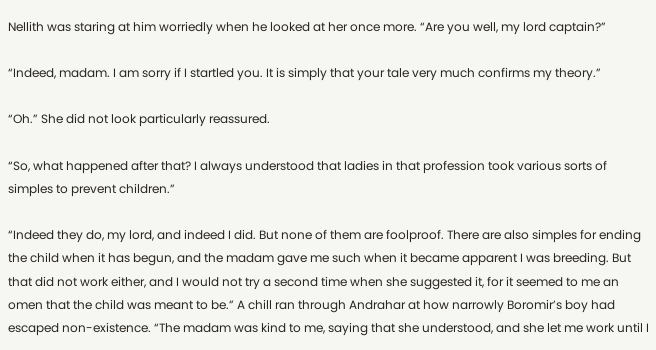Nellith was staring at him worriedly when he looked at her once more. “Are you well, my lord captain?”

“Indeed, madam. I am sorry if I startled you. It is simply that your tale very much confirms my theory.”

“Oh.” She did not look particularly reassured.

“So, what happened after that? I always understood that ladies in that profession took various sorts of simples to prevent children.”

“Indeed they do, my lord, and indeed I did. But none of them are foolproof. There are also simples for ending the child when it has begun, and the madam gave me such when it became apparent I was breeding. But that did not work either, and I would not try a second time when she suggested it, for it seemed to me an omen that the child was meant to be.” A chill ran through Andrahar at how narrowly Boromir’s boy had escaped non-existence. “The madam was kind to me, saying that she understood, and she let me work until I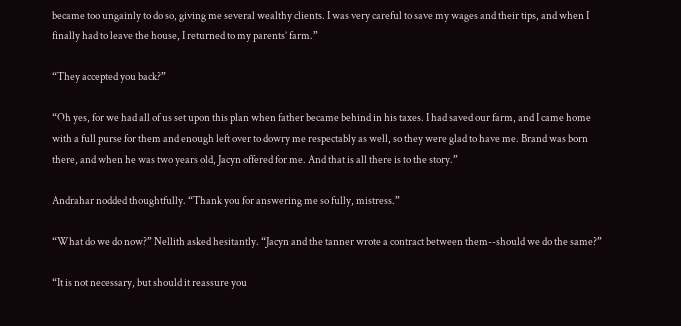became too ungainly to do so, giving me several wealthy clients. I was very careful to save my wages and their tips, and when I finally had to leave the house, I returned to my parents’ farm.”

“They accepted you back?”

“Oh yes, for we had all of us set upon this plan when father became behind in his taxes. I had saved our farm, and I came home with a full purse for them and enough left over to dowry me respectably as well, so they were glad to have me. Brand was born there, and when he was two years old, Jacyn offered for me. And that is all there is to the story.”

Andrahar nodded thoughtfully. “Thank you for answering me so fully, mistress.”

“What do we do now?” Nellith asked hesitantly. “Jacyn and the tanner wrote a contract between them--should we do the same?”

“It is not necessary, but should it reassure you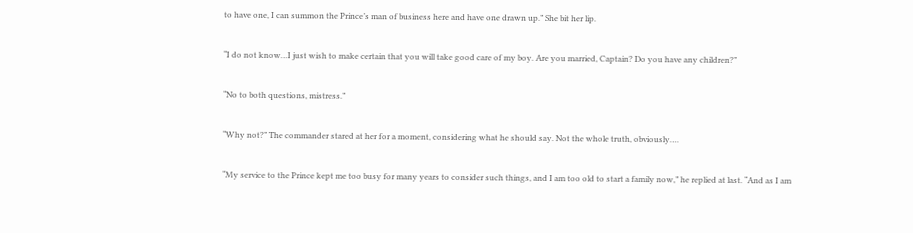to have one, I can summon the Prince’s man of business here and have one drawn up.” She bit her lip.

“I do not know…I just wish to make certain that you will take good care of my boy. Are you married, Captain? Do you have any children?”

“No to both questions, mistress.”

“Why not?” The commander stared at her for a moment, considering what he should say. Not the whole truth, obviously….

“My service to the Prince kept me too busy for many years to consider such things, and I am too old to start a family now,” he replied at last. “And as I am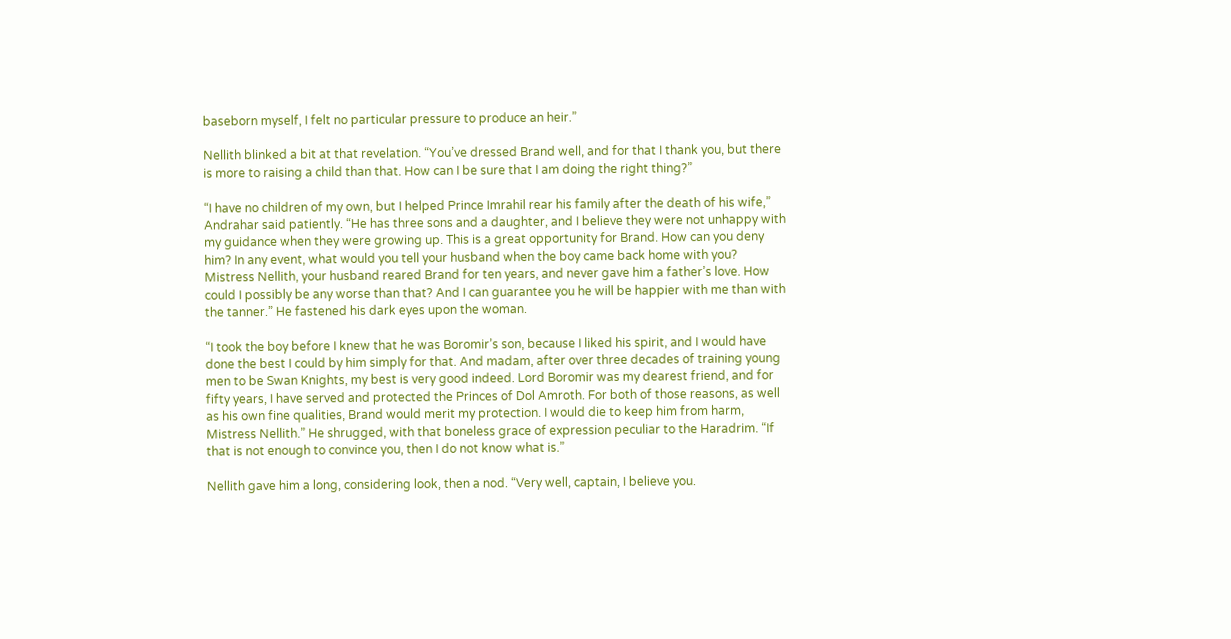baseborn myself, I felt no particular pressure to produce an heir.”

Nellith blinked a bit at that revelation. “You’ve dressed Brand well, and for that I thank you, but there is more to raising a child than that. How can I be sure that I am doing the right thing?”

“I have no children of my own, but I helped Prince Imrahil rear his family after the death of his wife,” Andrahar said patiently. “He has three sons and a daughter, and I believe they were not unhappy with my guidance when they were growing up. This is a great opportunity for Brand. How can you deny him? In any event, what would you tell your husband when the boy came back home with you? Mistress Nellith, your husband reared Brand for ten years, and never gave him a father’s love. How could I possibly be any worse than that? And I can guarantee you he will be happier with me than with the tanner.” He fastened his dark eyes upon the woman.

“I took the boy before I knew that he was Boromir’s son, because I liked his spirit, and I would have done the best I could by him simply for that. And madam, after over three decades of training young men to be Swan Knights, my best is very good indeed. Lord Boromir was my dearest friend, and for fifty years, I have served and protected the Princes of Dol Amroth. For both of those reasons, as well as his own fine qualities, Brand would merit my protection. I would die to keep him from harm, Mistress Nellith.” He shrugged, with that boneless grace of expression peculiar to the Haradrim. “If that is not enough to convince you, then I do not know what is.”

Nellith gave him a long, considering look, then a nod. “Very well, captain, I believe you.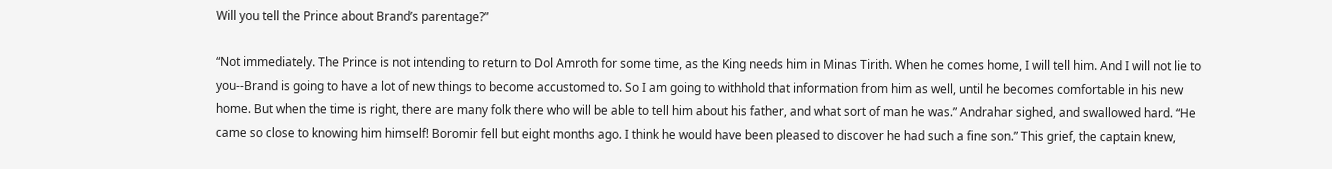Will you tell the Prince about Brand’s parentage?”

“Not immediately. The Prince is not intending to return to Dol Amroth for some time, as the King needs him in Minas Tirith. When he comes home, I will tell him. And I will not lie to you--Brand is going to have a lot of new things to become accustomed to. So I am going to withhold that information from him as well, until he becomes comfortable in his new home. But when the time is right, there are many folk there who will be able to tell him about his father, and what sort of man he was.” Andrahar sighed, and swallowed hard. “He came so close to knowing him himself! Boromir fell but eight months ago. I think he would have been pleased to discover he had such a fine son.” This grief, the captain knew,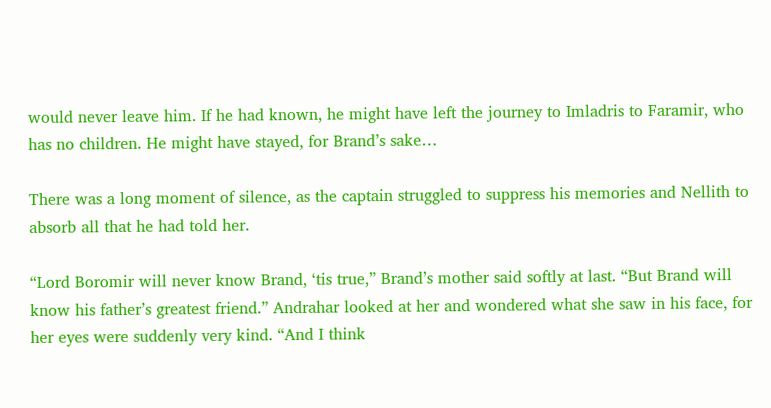would never leave him. If he had known, he might have left the journey to Imladris to Faramir, who has no children. He might have stayed, for Brand’s sake…

There was a long moment of silence, as the captain struggled to suppress his memories and Nellith to absorb all that he had told her.

“Lord Boromir will never know Brand, ‘tis true,” Brand’s mother said softly at last. “But Brand will know his father’s greatest friend.” Andrahar looked at her and wondered what she saw in his face, for her eyes were suddenly very kind. “And I think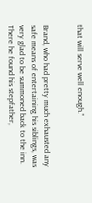that will serve well enough.”


Brand, who had pretty much exhausted any safe means of entertaining his siblings, was very glad to be summoned back to the inn. There he found his stepfather,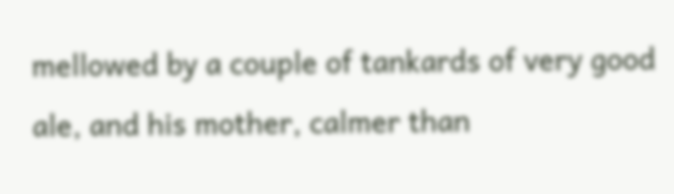mellowed by a couple of tankards of very good ale, and his mother, calmer than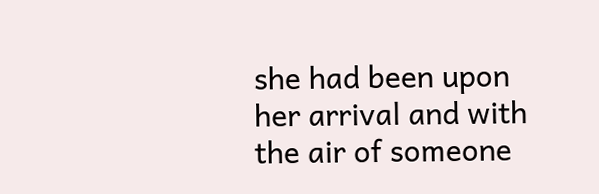she had been upon her arrival and with the air of someone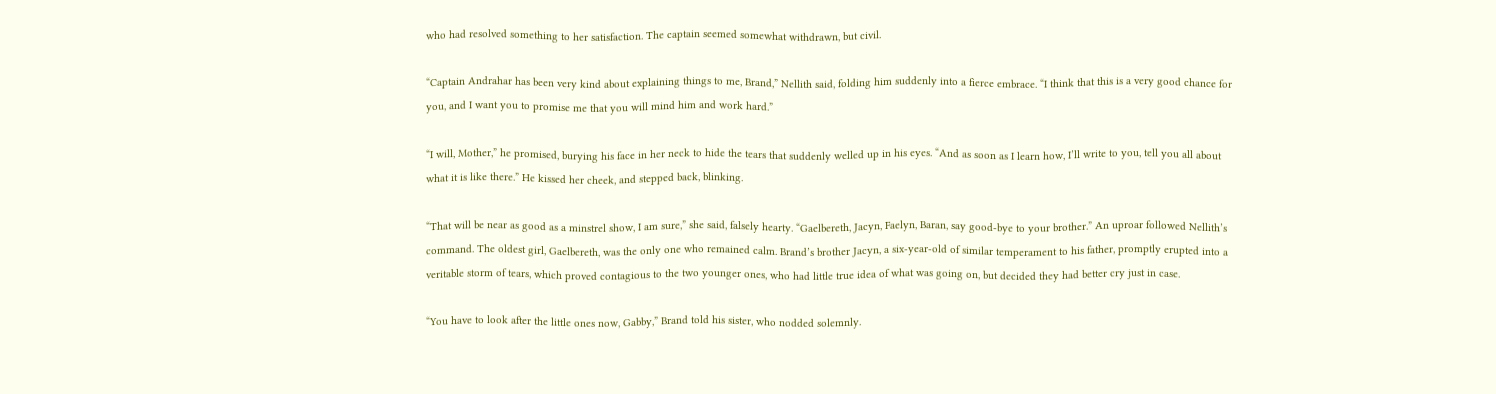who had resolved something to her satisfaction. The captain seemed somewhat withdrawn, but civil.

“Captain Andrahar has been very kind about explaining things to me, Brand,” Nellith said, folding him suddenly into a fierce embrace. “I think that this is a very good chance for you, and I want you to promise me that you will mind him and work hard.”

“I will, Mother,” he promised, burying his face in her neck to hide the tears that suddenly welled up in his eyes. “And as soon as I learn how, I’ll write to you, tell you all about what it is like there.” He kissed her cheek, and stepped back, blinking.

“That will be near as good as a minstrel show, I am sure,” she said, falsely hearty. “Gaelbereth, Jacyn, Faelyn, Baran, say good-bye to your brother.” An uproar followed Nellith’s command. The oldest girl, Gaelbereth, was the only one who remained calm. Brand’s brother Jacyn, a six-year-old of similar temperament to his father, promptly erupted into a veritable storm of tears, which proved contagious to the two younger ones, who had little true idea of what was going on, but decided they had better cry just in case.

“You have to look after the little ones now, Gabby,” Brand told his sister, who nodded solemnly.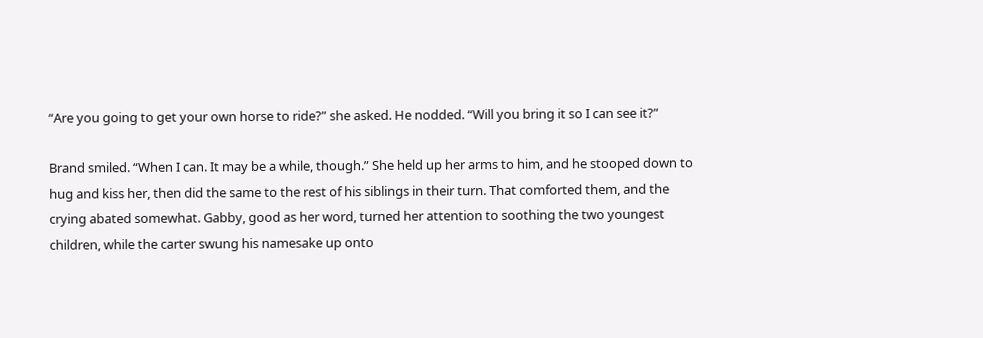“Are you going to get your own horse to ride?” she asked. He nodded. “Will you bring it so I can see it?”

Brand smiled. “When I can. It may be a while, though.” She held up her arms to him, and he stooped down to hug and kiss her, then did the same to the rest of his siblings in their turn. That comforted them, and the crying abated somewhat. Gabby, good as her word, turned her attention to soothing the two youngest children, while the carter swung his namesake up onto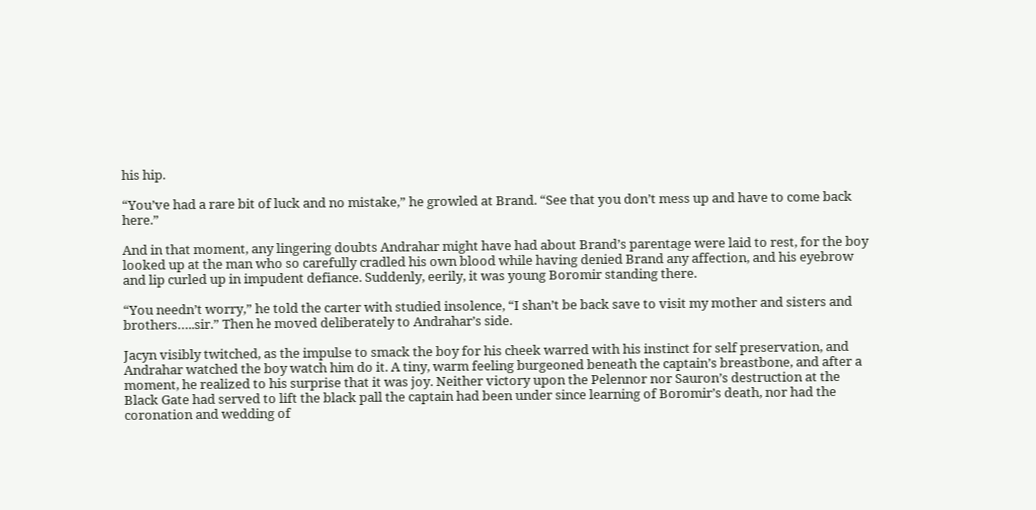his hip.

“You’ve had a rare bit of luck and no mistake,” he growled at Brand. “See that you don’t mess up and have to come back here.”

And in that moment, any lingering doubts Andrahar might have had about Brand’s parentage were laid to rest, for the boy looked up at the man who so carefully cradled his own blood while having denied Brand any affection, and his eyebrow and lip curled up in impudent defiance. Suddenly, eerily, it was young Boromir standing there.

“You needn’t worry,” he told the carter with studied insolence, “I shan’t be back save to visit my mother and sisters and brothers…..sir.” Then he moved deliberately to Andrahar’s side.

Jacyn visibly twitched, as the impulse to smack the boy for his cheek warred with his instinct for self preservation, and Andrahar watched the boy watch him do it. A tiny, warm feeling burgeoned beneath the captain’s breastbone, and after a moment, he realized to his surprise that it was joy. Neither victory upon the Pelennor nor Sauron’s destruction at the Black Gate had served to lift the black pall the captain had been under since learning of Boromir’s death, nor had the coronation and wedding of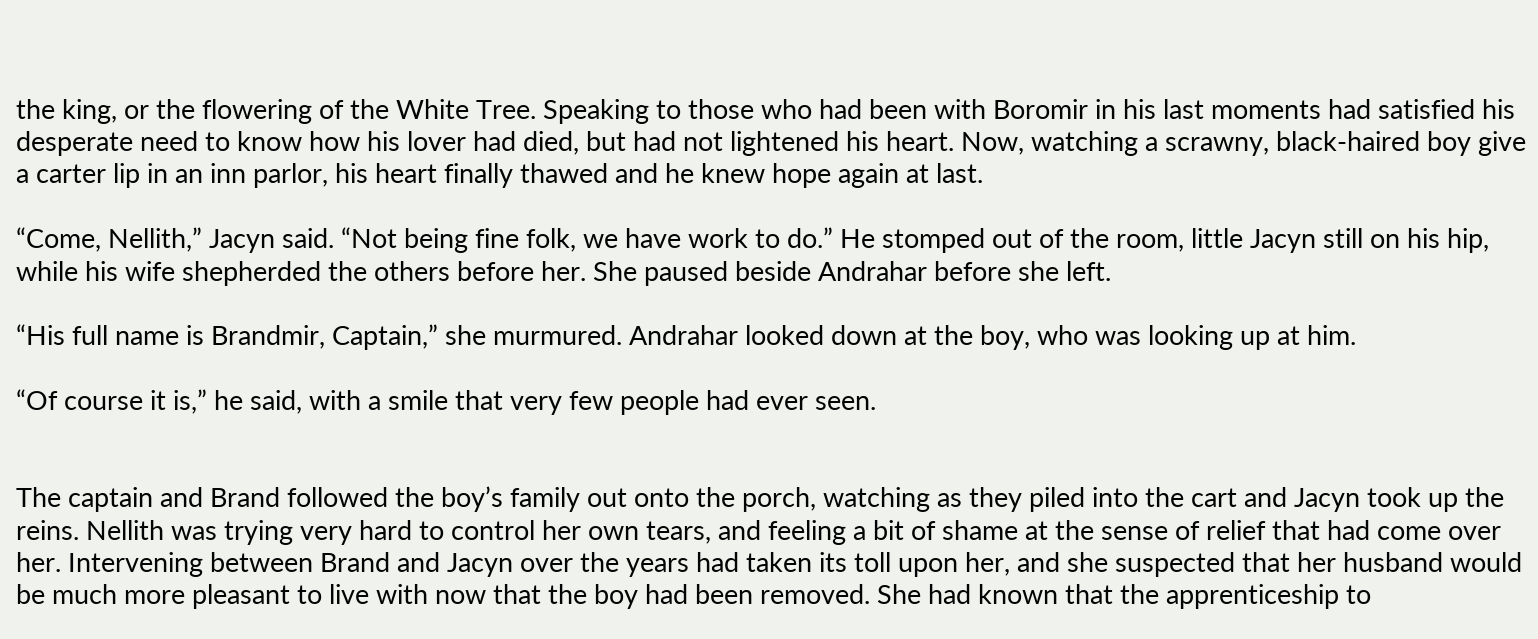the king, or the flowering of the White Tree. Speaking to those who had been with Boromir in his last moments had satisfied his desperate need to know how his lover had died, but had not lightened his heart. Now, watching a scrawny, black-haired boy give a carter lip in an inn parlor, his heart finally thawed and he knew hope again at last.

“Come, Nellith,” Jacyn said. “Not being fine folk, we have work to do.” He stomped out of the room, little Jacyn still on his hip, while his wife shepherded the others before her. She paused beside Andrahar before she left.

“His full name is Brandmir, Captain,” she murmured. Andrahar looked down at the boy, who was looking up at him.

“Of course it is,” he said, with a smile that very few people had ever seen.


The captain and Brand followed the boy’s family out onto the porch, watching as they piled into the cart and Jacyn took up the reins. Nellith was trying very hard to control her own tears, and feeling a bit of shame at the sense of relief that had come over her. Intervening between Brand and Jacyn over the years had taken its toll upon her, and she suspected that her husband would be much more pleasant to live with now that the boy had been removed. She had known that the apprenticeship to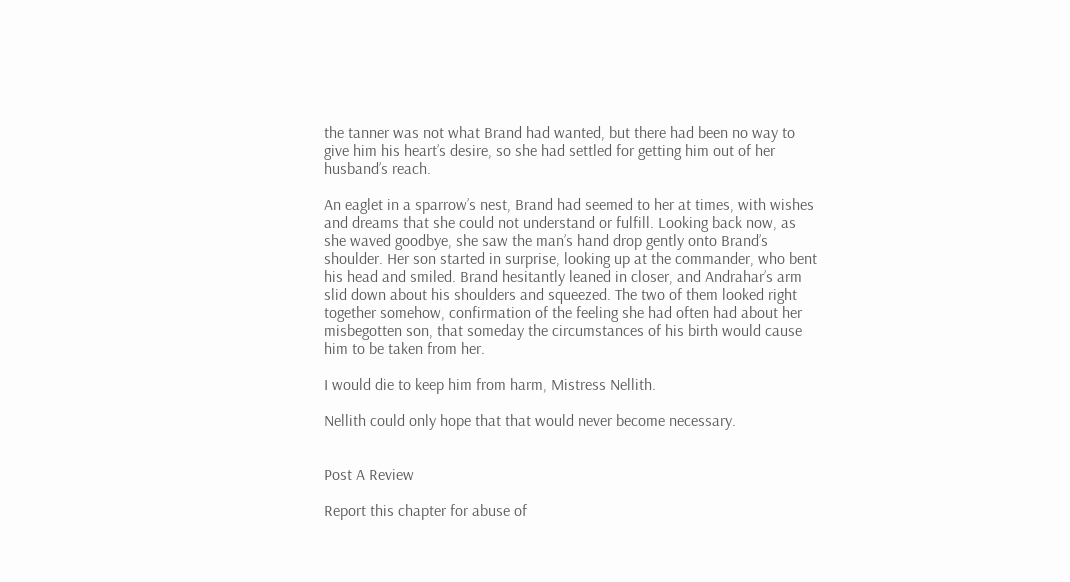the tanner was not what Brand had wanted, but there had been no way to give him his heart’s desire, so she had settled for getting him out of her husband’s reach.

An eaglet in a sparrow’s nest, Brand had seemed to her at times, with wishes and dreams that she could not understand or fulfill. Looking back now, as she waved goodbye, she saw the man’s hand drop gently onto Brand’s shoulder. Her son started in surprise, looking up at the commander, who bent his head and smiled. Brand hesitantly leaned in closer, and Andrahar’s arm slid down about his shoulders and squeezed. The two of them looked right together somehow, confirmation of the feeling she had often had about her misbegotten son, that someday the circumstances of his birth would cause him to be taken from her.

I would die to keep him from harm, Mistress Nellith.

Nellith could only hope that that would never become necessary.


Post A Review

Report this chapter for abuse of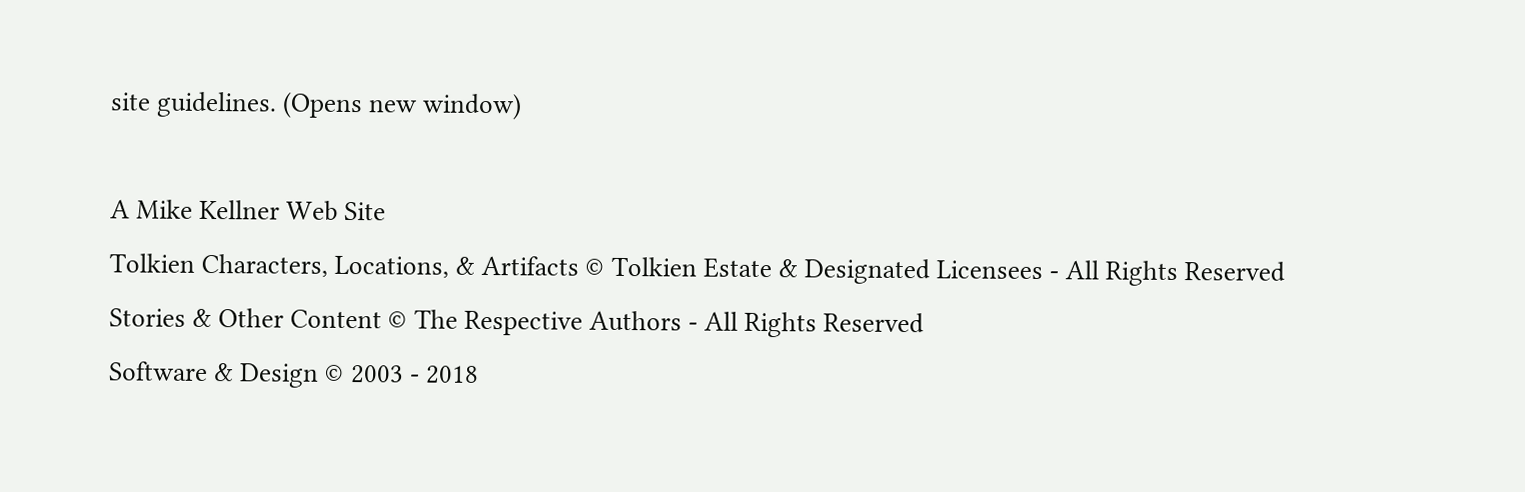site guidelines. (Opens new window)

A Mike Kellner Web Site
Tolkien Characters, Locations, & Artifacts © Tolkien Estate & Designated Licensees - All Rights Reserved
Stories & Other Content © The Respective Authors - All Rights Reserved
Software & Design © 2003 - 2018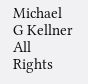Michael G Kellner All Rights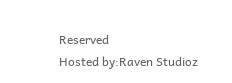Reserved
Hosted by:Raven Studioz